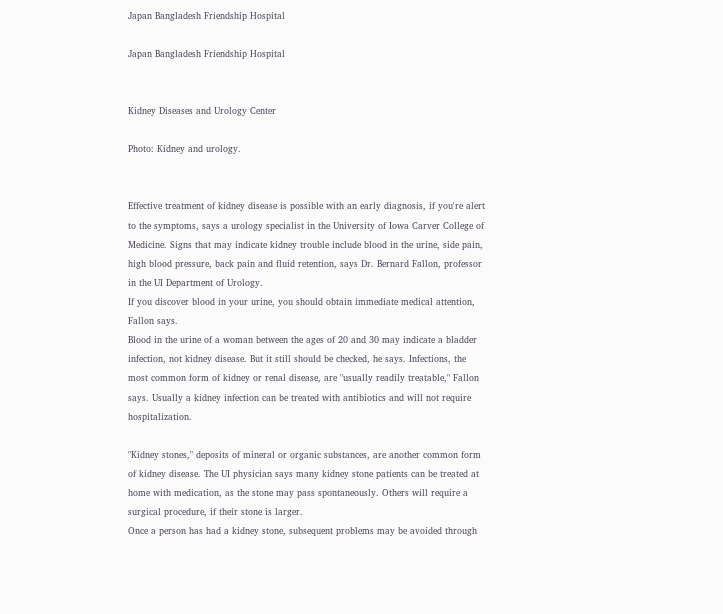Japan Bangladesh Friendship Hospital

Japan Bangladesh Friendship Hospital


Kidney Diseases and Urology Center

Photo: Kidney and urology.


Effective treatment of kidney disease is possible with an early diagnosis, if you're alert to the symptoms, says a urology specialist in the University of Iowa Carver College of Medicine. Signs that may indicate kidney trouble include blood in the urine, side pain, high blood pressure, back pain and fluid retention, says Dr. Bernard Fallon, professor in the UI Department of Urology.
If you discover blood in your urine, you should obtain immediate medical attention, Fallon says.
Blood in the urine of a woman between the ages of 20 and 30 may indicate a bladder infection, not kidney disease. But it still should be checked, he says. Infections, the most common form of kidney or renal disease, are "usually readily treatable," Fallon says. Usually a kidney infection can be treated with antibiotics and will not require hospitalization.

"Kidney stones," deposits of mineral or organic substances, are another common form of kidney disease. The UI physician says many kidney stone patients can be treated at home with medication, as the stone may pass spontaneously. Others will require a surgical procedure, if their stone is larger.
Once a person has had a kidney stone, subsequent problems may be avoided through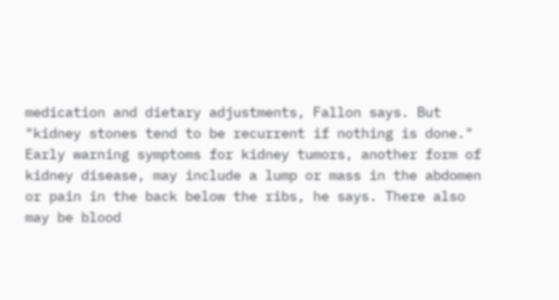medication and dietary adjustments, Fallon says. But "kidney stones tend to be recurrent if nothing is done."
Early warning symptoms for kidney tumors, another form of kidney disease, may include a lump or mass in the abdomen or pain in the back below the ribs, he says. There also may be blood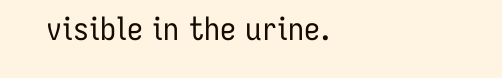visible in the urine.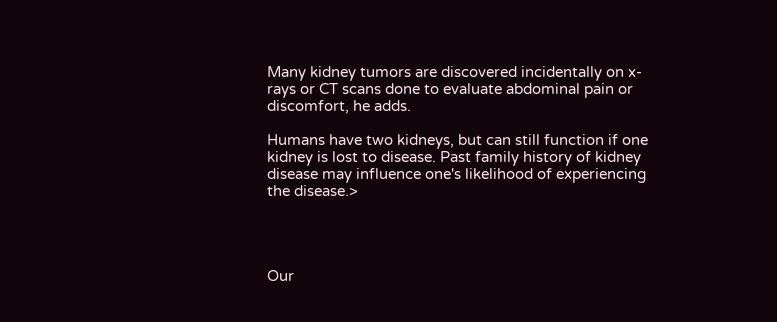Many kidney tumors are discovered incidentally on x-rays or CT scans done to evaluate abdominal pain or discomfort, he adds.

Humans have two kidneys, but can still function if one kidney is lost to disease. Past family history of kidney disease may influence one's likelihood of experiencing the disease.>




Our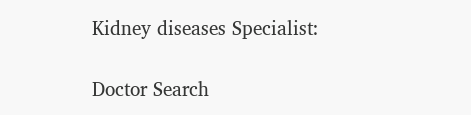Kidney diseases Specialist:

Doctor Search